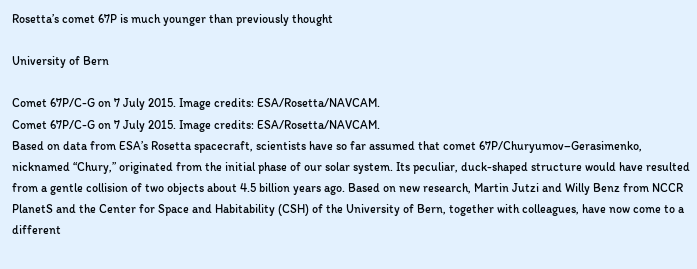Rosetta’s comet 67P is much younger than previously thought

University of Bern

Comet 67P/C-G on 7 July 2015. Image credits: ESA/Rosetta/NAVCAM.
Comet 67P/C-G on 7 July 2015. Image credits: ESA/Rosetta/NAVCAM.
Based on data from ESA’s Rosetta spacecraft, scientists have so far assumed that comet 67P/Churyumov–Gerasimenko, nicknamed “Chury,” originated from the initial phase of our solar system. Its peculiar, duck-shaped structure would have resulted from a gentle collision of two objects about 4.5 billion years ago. Based on new research, Martin Jutzi and Willy Benz from NCCR PlanetS and the Center for Space and Habitability (CSH) of the University of Bern, together with colleagues, have now come to a different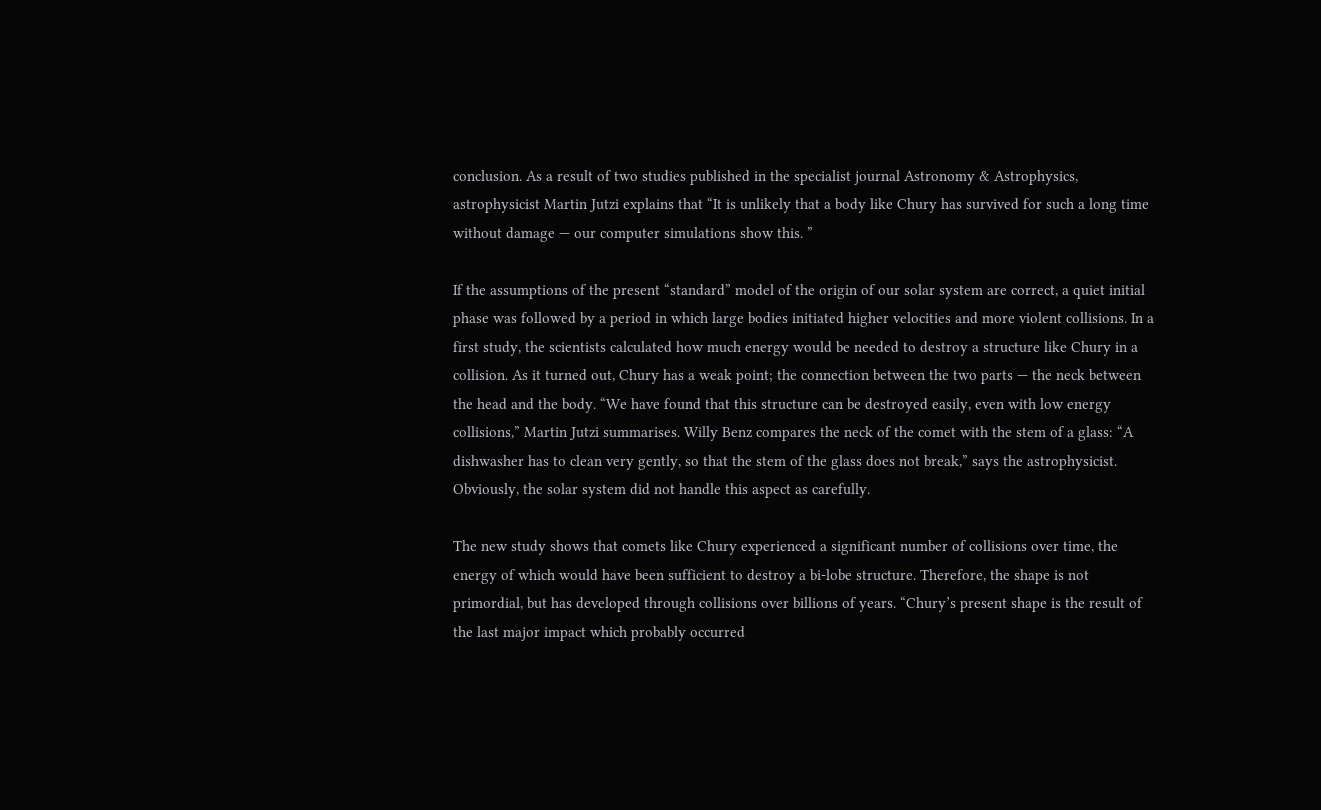conclusion. As a result of two studies published in the specialist journal Astronomy & Astrophysics, astrophysicist Martin Jutzi explains that “It is unlikely that a body like Chury has survived for such a long time without damage — our computer simulations show this. ”

If the assumptions of the present “standard” model of the origin of our solar system are correct, a quiet initial phase was followed by a period in which large bodies initiated higher velocities and more violent collisions. In a first study, the scientists calculated how much energy would be needed to destroy a structure like Chury in a collision. As it turned out, Chury has a weak point; the connection between the two parts — the neck between the head and the body. “We have found that this structure can be destroyed easily, even with low energy collisions,” Martin Jutzi summarises. Willy Benz compares the neck of the comet with the stem of a glass: “A dishwasher has to clean very gently, so that the stem of the glass does not break,” says the astrophysicist. Obviously, the solar system did not handle this aspect as carefully.

The new study shows that comets like Chury experienced a significant number of collisions over time, the energy of which would have been sufficient to destroy a bi-lobe structure. Therefore, the shape is not primordial, but has developed through collisions over billions of years. “Chury’s present shape is the result of the last major impact which probably occurred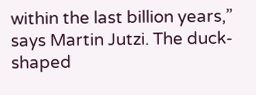within the last billion years,” says Martin Jutzi. The duck-shaped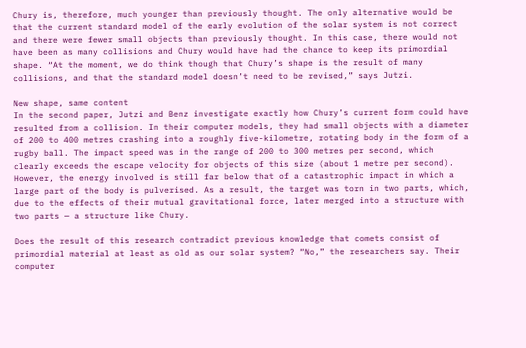Chury is, therefore, much younger than previously thought. The only alternative would be that the current standard model of the early evolution of the solar system is not correct and there were fewer small objects than previously thought. In this case, there would not have been as many collisions and Chury would have had the chance to keep its primordial shape. “At the moment, we do think though that Chury’s shape is the result of many collisions, and that the standard model doesn’t need to be revised,” says Jutzi.

New shape, same content
In the second paper, Jutzi and Benz investigate exactly how Chury’s current form could have resulted from a collision. In their computer models, they had small objects with a diameter of 200 to 400 metres crashing into a roughly five-kilometre, rotating body in the form of a rugby ball. The impact speed was in the range of 200 to 300 metres per second, which clearly exceeds the escape velocity for objects of this size (about 1 metre per second). However, the energy involved is still far below that of a catastrophic impact in which a large part of the body is pulverised. As a result, the target was torn in two parts, which, due to the effects of their mutual gravitational force, later merged into a structure with two parts — a structure like Chury.

Does the result of this research contradict previous knowledge that comets consist of primordial material at least as old as our solar system? “No,” the researchers say. Their computer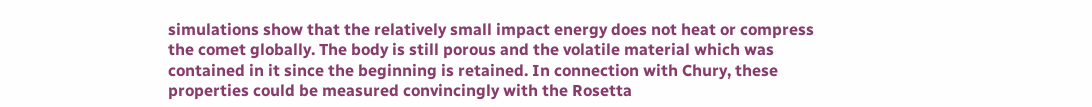simulations show that the relatively small impact energy does not heat or compress the comet globally. The body is still porous and the volatile material which was contained in it since the beginning is retained. In connection with Chury, these properties could be measured convincingly with the Rosetta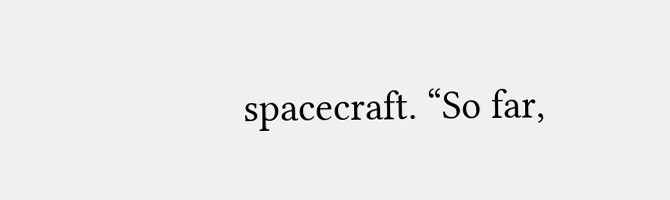spacecraft. “So far,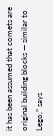it has been assumed that comets are original building blocks — similar to Lego,” says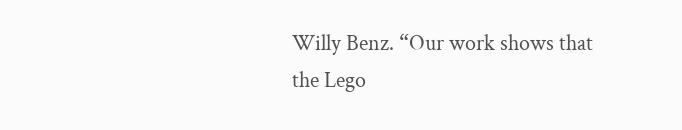Willy Benz. “Our work shows that the Lego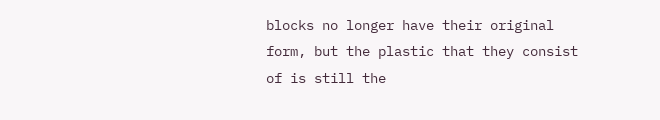blocks no longer have their original form, but the plastic that they consist of is still the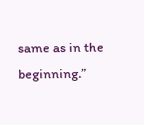same as in the beginning.”